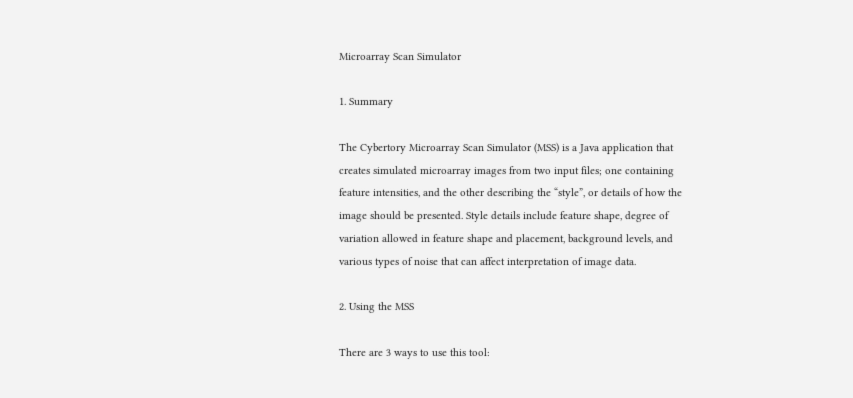Microarray Scan Simulator

1. Summary

The Cybertory Microarray Scan Simulator (MSS) is a Java application that creates simulated microarray images from two input files; one containing feature intensities, and the other describing the “style”, or details of how the image should be presented. Style details include feature shape, degree of variation allowed in feature shape and placement, background levels, and various types of noise that can affect interpretation of image data.

2. Using the MSS

There are 3 ways to use this tool: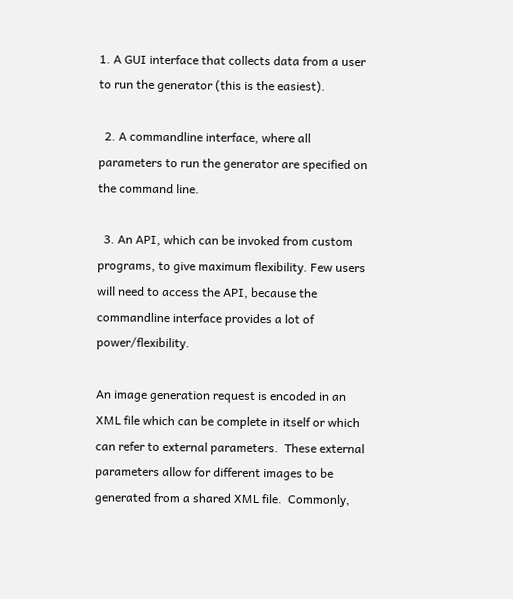1. A GUI interface that collects data from a user to run the generator (this is the easiest).

  2. A commandline interface, where all parameters to run the generator are specified on the command line.

  3. An API, which can be invoked from custom programs, to give maximum flexibility. Few users will need to access the API, because the commandline interface provides a lot of power/flexibility.

An image generation request is encoded in an XML file which can be complete in itself or which can refer to external parameters.  These external parameters allow for different images to be generated from a shared XML file.  Commonly,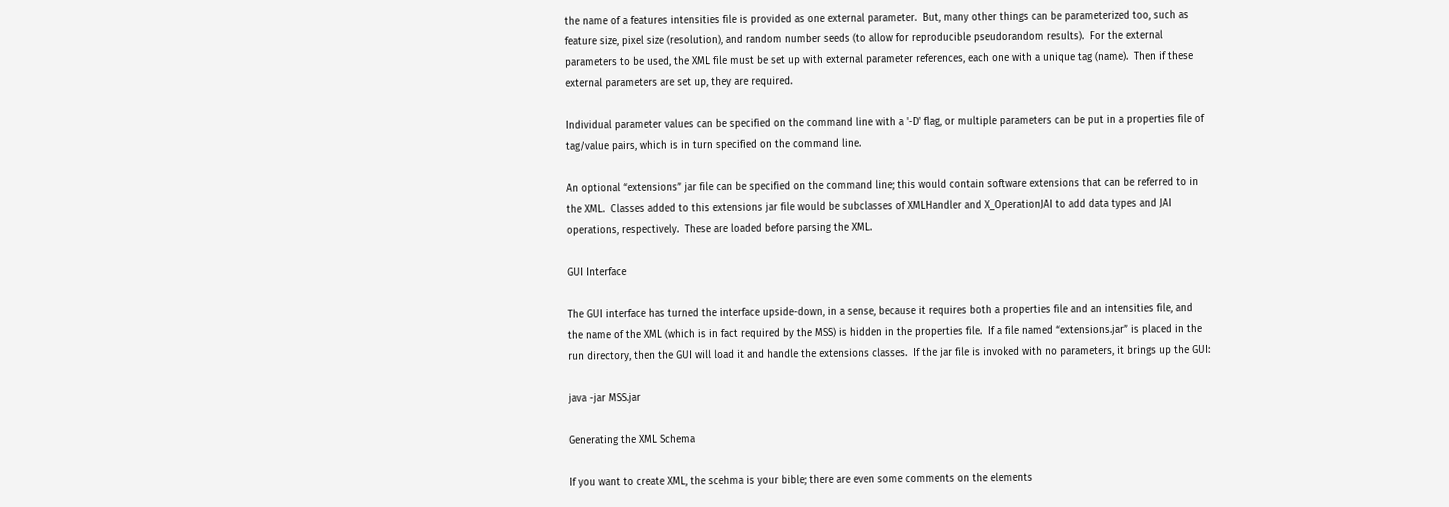the name of a features intensities file is provided as one external parameter.  But, many other things can be parameterized too, such as feature size, pixel size (resolution), and random number seeds (to allow for reproducible pseudorandom results).  For the external parameters to be used, the XML file must be set up with external parameter references, each one with a unique tag (name).  Then if these external parameters are set up, they are required.

Individual parameter values can be specified on the command line with a '-D' flag, or multiple parameters can be put in a properties file of tag/value pairs, which is in turn specified on the command line.

An optional “extensions” jar file can be specified on the command line; this would contain software extensions that can be referred to in the XML.  Classes added to this extensions jar file would be subclasses of XMLHandler and X_OperationJAI to add data types and JAI operations, respectively.  These are loaded before parsing the XML.

GUI Interface

The GUI interface has turned the interface upside-down, in a sense, because it requires both a properties file and an intensities file, and the name of the XML (which is in fact required by the MSS) is hidden in the properties file.  If a file named “extensions.jar” is placed in the run directory, then the GUI will load it and handle the extensions classes.  If the jar file is invoked with no parameters, it brings up the GUI:

java -jar MSS.jar

Generating the XML Schema

If you want to create XML, the scehma is your bible; there are even some comments on the elements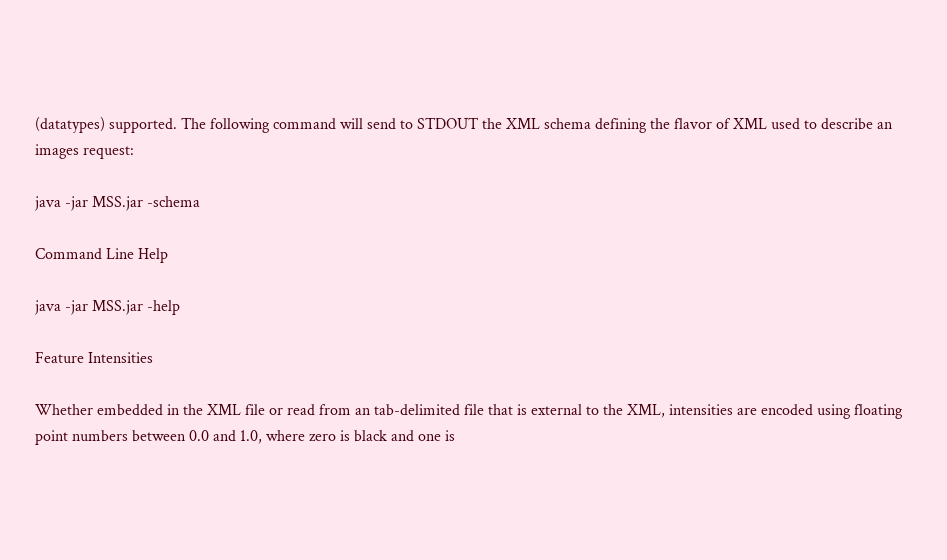(datatypes) supported. The following command will send to STDOUT the XML schema defining the flavor of XML used to describe an images request:

java -jar MSS.jar -schema

Command Line Help

java -jar MSS.jar -help

Feature Intensities

Whether embedded in the XML file or read from an tab-delimited file that is external to the XML, intensities are encoded using floating point numbers between 0.0 and 1.0, where zero is black and one is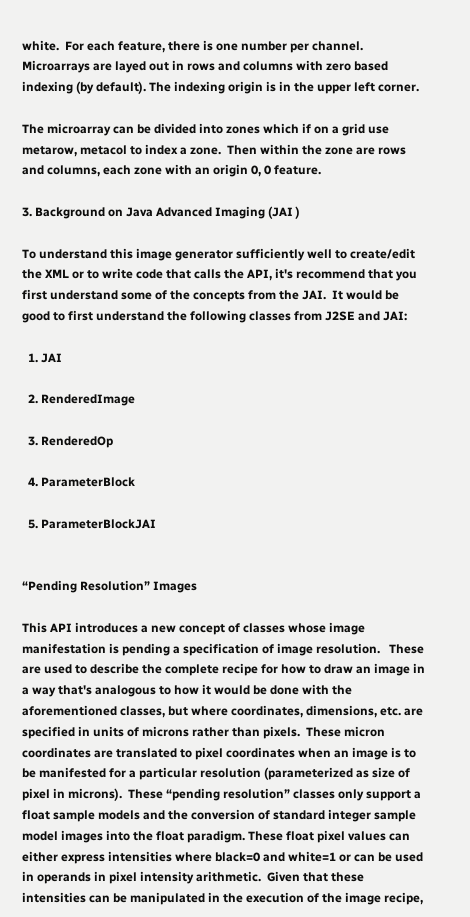white.  For each feature, there is one number per channel. Microarrays are layed out in rows and columns with zero based indexing (by default). The indexing origin is in the upper left corner.

The microarray can be divided into zones which if on a grid use metarow, metacol to index a zone.  Then within the zone are rows and columns, each zone with an origin 0, 0 feature.

3. Background on Java Advanced Imaging (JAI )

To understand this image generator sufficiently well to create/edit the XML or to write code that calls the API, it's recommend that you first understand some of the concepts from the JAI.  It would be good to first understand the following classes from J2SE and JAI:

  1. JAI

  2. RenderedImage

  3. RenderedOp

  4. ParameterBlock

  5. ParameterBlockJAI


“Pending Resolution” Images

This API introduces a new concept of classes whose image manifestation is pending a specification of image resolution.   These are used to describe the complete recipe for how to draw an image in a way that's analogous to how it would be done with the aforementioned classes, but where coordinates, dimensions, etc. are specified in units of microns rather than pixels.  These micron coordinates are translated to pixel coordinates when an image is to be manifested for a particular resolution (parameterized as size of pixel in microns).  These “pending resolution” classes only support a float sample models and the conversion of standard integer sample model images into the float paradigm. These float pixel values can either express intensities where black=0 and white=1 or can be used in operands in pixel intensity arithmetic.  Given that these intensities can be manipulated in the execution of the image recipe,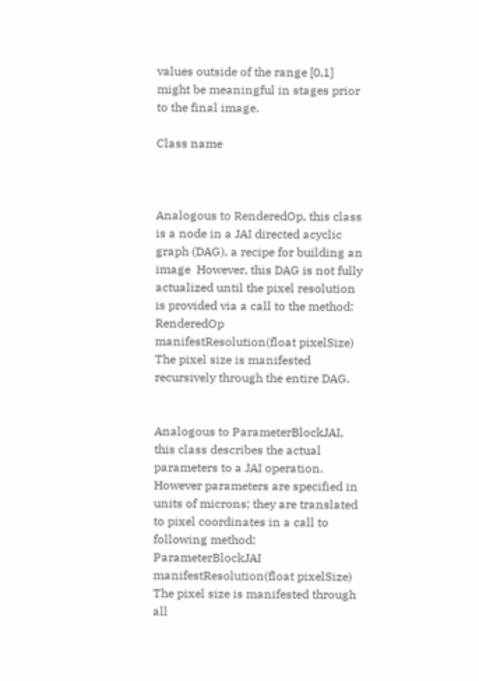values outside of the range [0,1] might be meaningful in stages prior to the final image.

Class name



Analogous to RenderedOp, this class is a node in a JAI directed acyclic graph (DAG), a recipe for building an image  However, this DAG is not fully actualized until the pixel resolution is provided via a call to the method: RenderedOp manifestResolution(float pixelSize) The pixel size is manifested recursively through the entire DAG.


Analogous to ParameterBlockJAI, this class describes the actual parameters to a JAI operation.  However parameters are specified in units of microns; they are translated to pixel coordinates in a call to following method: ParameterBlockJAI manifestResolution(float pixelSize) The pixel size is manifested through all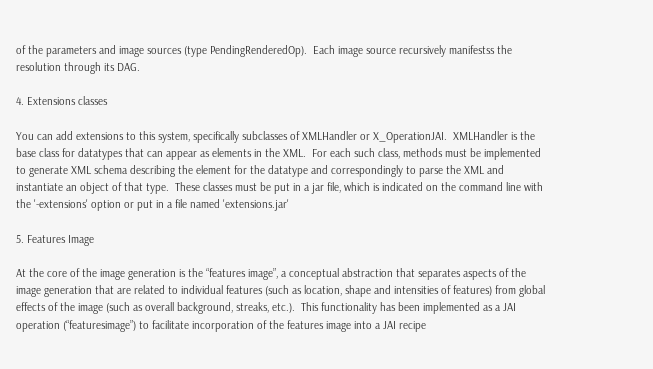of the parameters and image sources (type PendingRenderedOp).  Each image source recursively manifestss the resolution through its DAG.

4. Extensions classes

You can add extensions to this system, specifically subclasses of XMLHandler or X_OperationJAI.  XMLHandler is the base class for datatypes that can appear as elements in the XML.  For each such class, methods must be implemented to generate XML schema describing the element for the datatype and correspondingly to parse the XML and instantiate an object of that type.  These classes must be put in a jar file, which is indicated on the command line with the '-extensions' option or put in a file named 'extensions.jar'

5. Features Image

At the core of the image generation is the “features image”, a conceptual abstraction that separates aspects of the image generation that are related to individual features (such as location, shape and intensities of features) from global effects of the image (such as overall background, streaks, etc.).  This functionality has been implemented as a JAI operation (“featuresimage”) to facilitate incorporation of the features image into a JAI recipe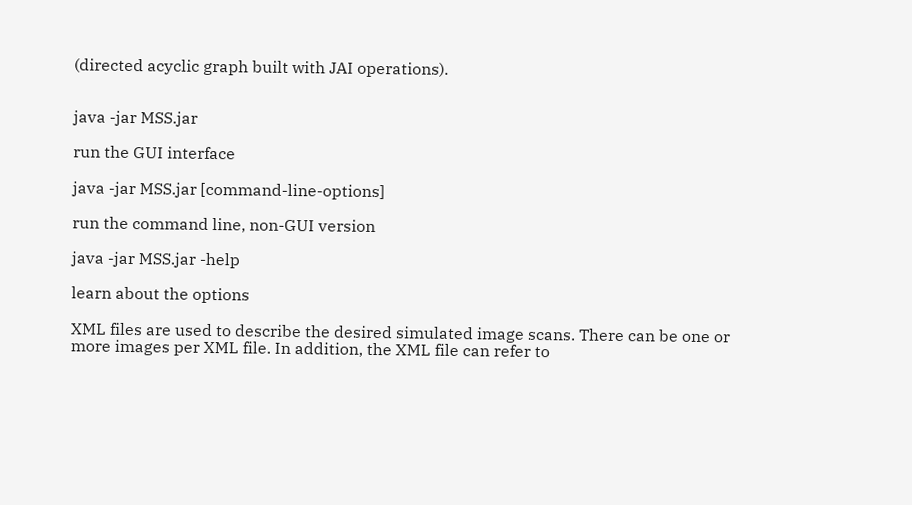(directed acyclic graph built with JAI operations).


java -jar MSS.jar

run the GUI interface

java -jar MSS.jar [command-line-options]

run the command line, non-GUI version

java -jar MSS.jar -help

learn about the options

XML files are used to describe the desired simulated image scans. There can be one or more images per XML file. In addition, the XML file can refer to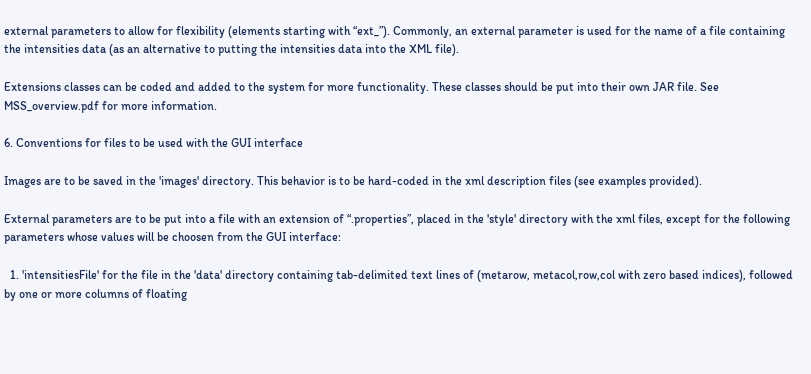external parameters to allow for flexibility (elements starting with “ext_”). Commonly, an external parameter is used for the name of a file containing the intensities data (as an alternative to putting the intensities data into the XML file).

Extensions classes can be coded and added to the system for more functionality. These classes should be put into their own JAR file. See MSS_overview.pdf for more information.

6. Conventions for files to be used with the GUI interface

Images are to be saved in the 'images' directory. This behavior is to be hard-coded in the xml description files (see examples provided).

External parameters are to be put into a file with an extension of “.properties”, placed in the 'style' directory with the xml files, except for the following parameters whose values will be choosen from the GUI interface:

  1. 'intensitiesFile' for the file in the 'data' directory containing tab-delimited text lines of (metarow, metacol,row,col with zero based indices), followed by one or more columns of floating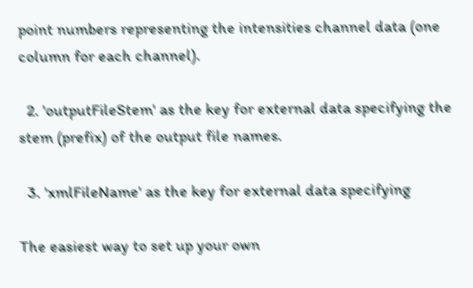point numbers representing the intensities channel data (one column for each channel).

  2. 'outputFileStem' as the key for external data specifying the stem (prefix) of the output file names.

  3. 'xmlFileName' as the key for external data specifying

The easiest way to set up your own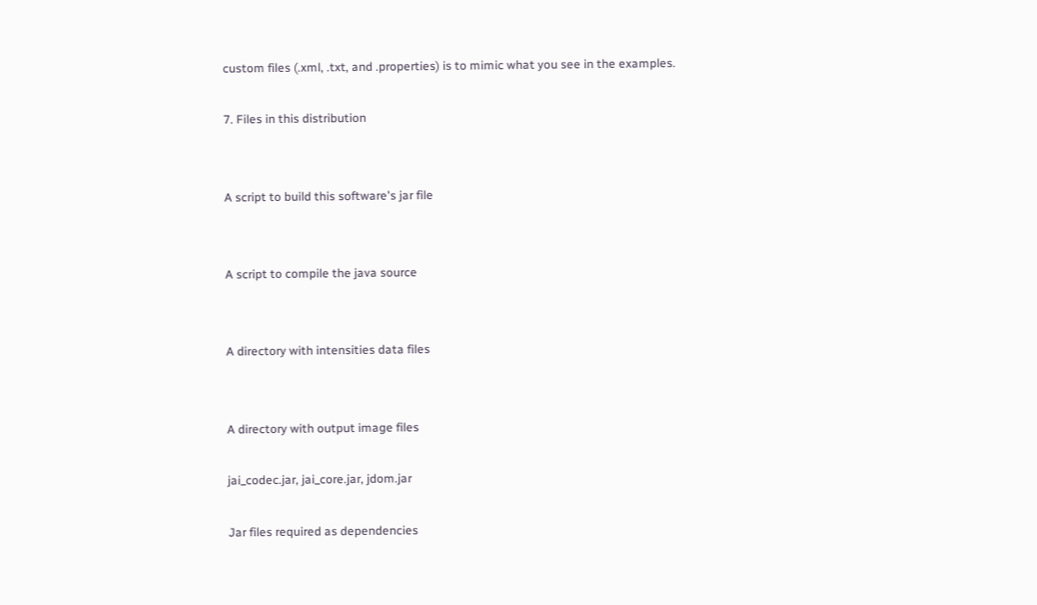custom files (.xml, .txt, and .properties) is to mimic what you see in the examples.

7. Files in this distribution


A script to build this software's jar file


A script to compile the java source


A directory with intensities data files


A directory with output image files

jai_codec.jar, jai_core.jar, jdom.jar

Jar files required as dependencies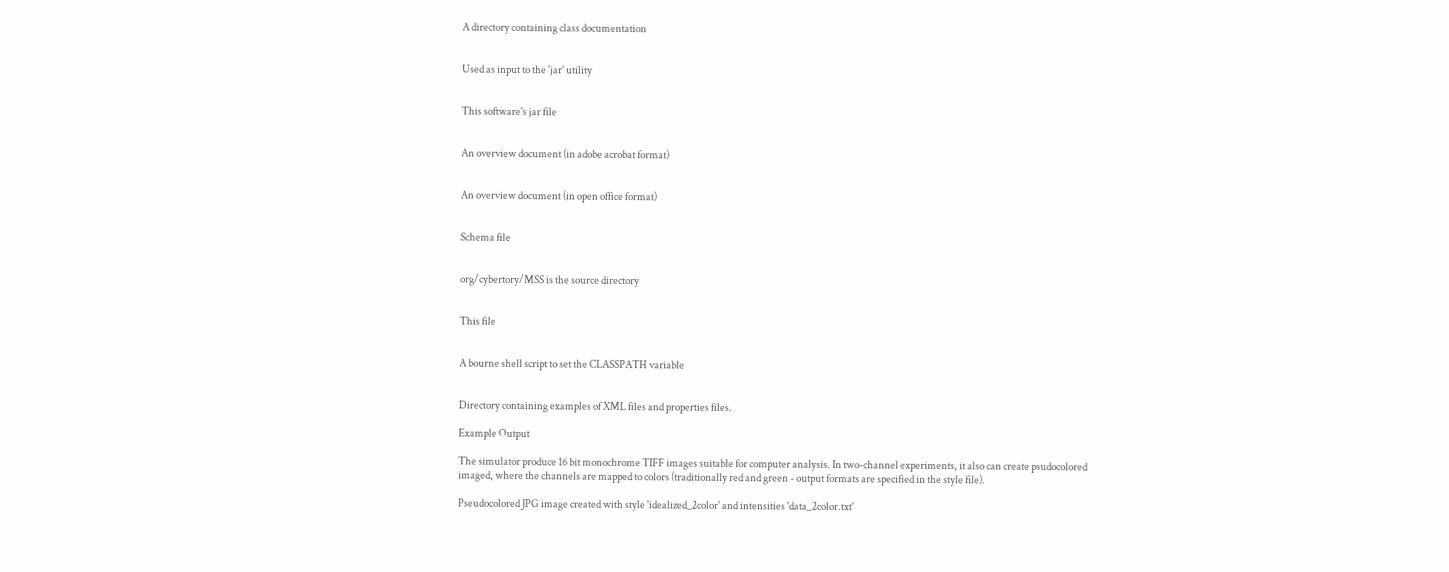A directory containing class documentation


Used as input to the 'jar' utility


This software's jar file


An overview document (in adobe acrobat format)


An overview document (in open office format)


Schema file


org/cybertory/MSS is the source directory


This file


A bourne shell script to set the CLASSPATH variable


Directory containing examples of XML files and properties files.

Example Output

The simulator produce 16 bit monochrome TIFF images suitable for computer analysis. In two-channel experiments, it also can create psudocolored imaged, where the channels are mapped to colors (traditionally red and green - output formats are specified in the style file).

Pseudocolored JPG image created with style 'idealized_2color' and intensities 'data_2color.txt'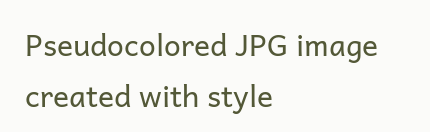Pseudocolored JPG image created with style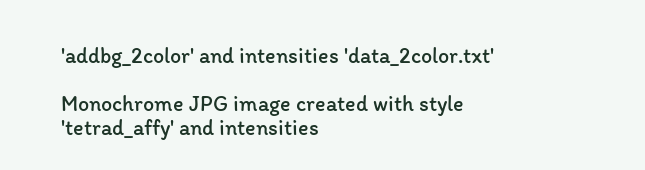'addbg_2color' and intensities 'data_2color.txt'

Monochrome JPG image created with style 'tetrad_affy' and intensities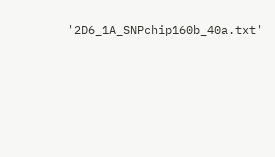'2D6_1A_SNPchip160b_40a.txt'